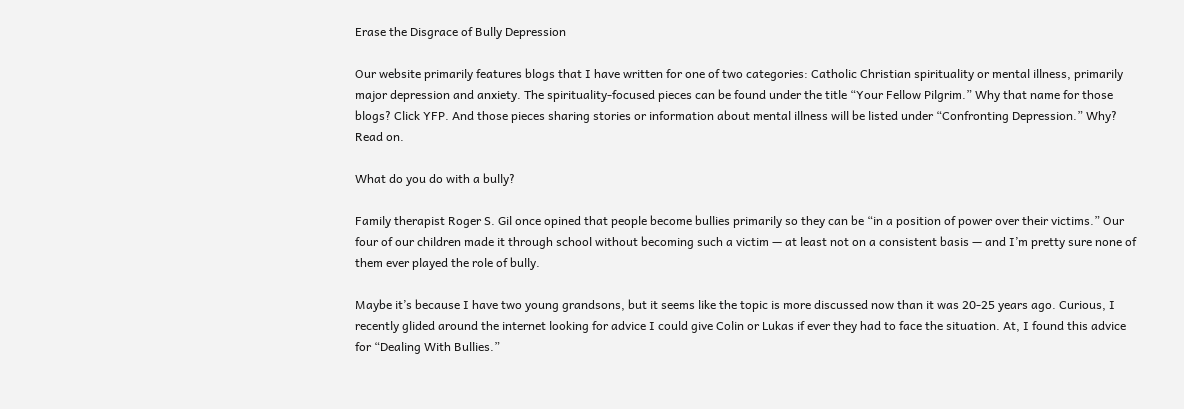Erase the Disgrace of Bully Depression

Our website primarily features blogs that I have written for one of two categories: Catholic Christian spirituality or mental illness, primarily major depression and anxiety. The spirituality-focused pieces can be found under the title “Your Fellow Pilgrim.” Why that name for those blogs? Click YFP. And those pieces sharing stories or information about mental illness will be listed under “Confronting Depression.” Why? Read on.

What do you do with a bully?

Family therapist Roger S. Gil once opined that people become bullies primarily so they can be “in a position of power over their victims.” Our four of our children made it through school without becoming such a victim — at least not on a consistent basis — and I’m pretty sure none of them ever played the role of bully.

Maybe it’s because I have two young grandsons, but it seems like the topic is more discussed now than it was 20-25 years ago. Curious, I recently glided around the internet looking for advice I could give Colin or Lukas if ever they had to face the situation. At, I found this advice for “Dealing With Bullies.”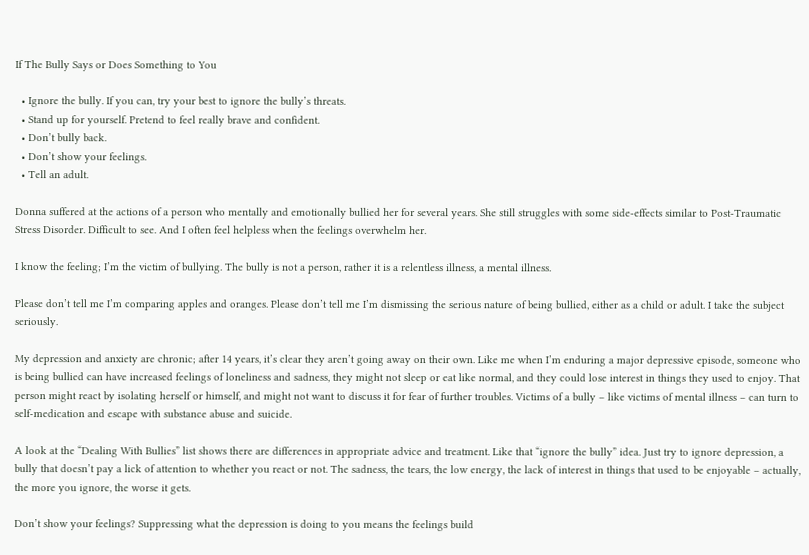If The Bully Says or Does Something to You

  • Ignore the bully. If you can, try your best to ignore the bully’s threats.
  • Stand up for yourself. Pretend to feel really brave and confident.
  • Don’t bully back.
  • Don’t show your feelings.
  • Tell an adult.

Donna suffered at the actions of a person who mentally and emotionally bullied her for several years. She still struggles with some side-effects similar to Post-Traumatic Stress Disorder. Difficult to see. And I often feel helpless when the feelings overwhelm her.

I know the feeling; I’m the victim of bullying. The bully is not a person, rather it is a relentless illness, a mental illness.

Please don’t tell me I’m comparing apples and oranges. Please don’t tell me I’m dismissing the serious nature of being bullied, either as a child or adult. I take the subject seriously.

My depression and anxiety are chronic; after 14 years, it’s clear they aren’t going away on their own. Like me when I’m enduring a major depressive episode, someone who is being bullied can have increased feelings of loneliness and sadness, they might not sleep or eat like normal, and they could lose interest in things they used to enjoy. That person might react by isolating herself or himself, and might not want to discuss it for fear of further troubles. Victims of a bully – like victims of mental illness – can turn to self-medication and escape with substance abuse and suicide.

A look at the “Dealing With Bullies” list shows there are differences in appropriate advice and treatment. Like that “ignore the bully” idea. Just try to ignore depression, a bully that doesn’t pay a lick of attention to whether you react or not. The sadness, the tears, the low energy, the lack of interest in things that used to be enjoyable – actually, the more you ignore, the worse it gets.

Don’t show your feelings? Suppressing what the depression is doing to you means the feelings build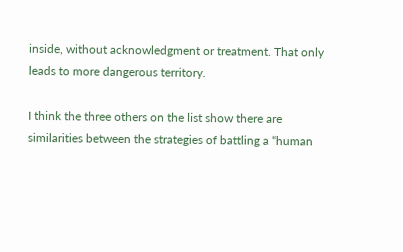inside, without acknowledgment or treatment. That only leads to more dangerous territory.

I think the three others on the list show there are similarities between the strategies of battling a “human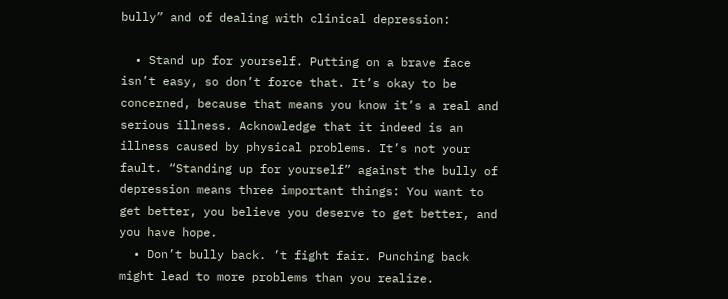bully” and of dealing with clinical depression:

  • Stand up for yourself. Putting on a brave face isn’t easy, so don’t force that. It’s okay to be concerned, because that means you know it’s a real and serious illness. Acknowledge that it indeed is an illness caused by physical problems. It’s not your fault. “Standing up for yourself” against the bully of depression means three important things: You want to get better, you believe you deserve to get better, and you have hope.
  • Don’t bully back. ’t fight fair. Punching back might lead to more problems than you realize.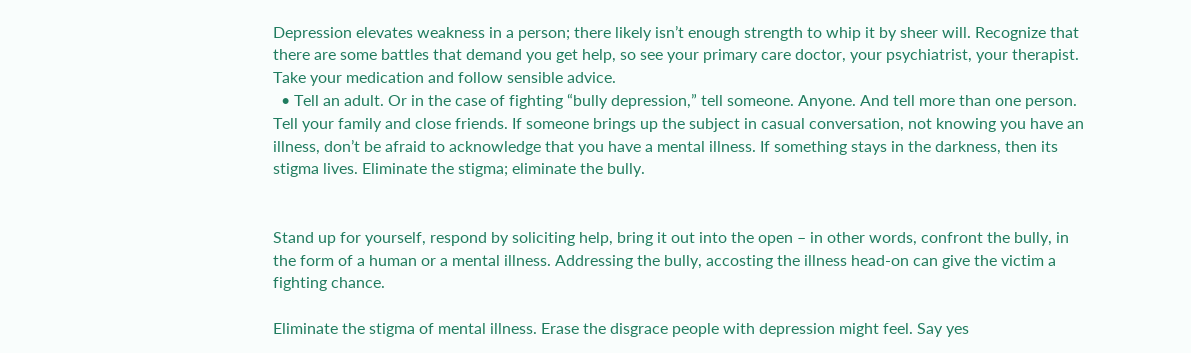Depression elevates weakness in a person; there likely isn’t enough strength to whip it by sheer will. Recognize that there are some battles that demand you get help, so see your primary care doctor, your psychiatrist, your therapist. Take your medication and follow sensible advice.
  • Tell an adult. Or in the case of fighting “bully depression,” tell someone. Anyone. And tell more than one person. Tell your family and close friends. If someone brings up the subject in casual conversation, not knowing you have an illness, don’t be afraid to acknowledge that you have a mental illness. If something stays in the darkness, then its stigma lives. Eliminate the stigma; eliminate the bully.


Stand up for yourself, respond by soliciting help, bring it out into the open – in other words, confront the bully, in the form of a human or a mental illness. Addressing the bully, accosting the illness head-on can give the victim a fighting chance.

Eliminate the stigma of mental illness. Erase the disgrace people with depression might feel. Say yes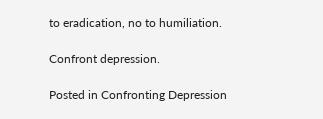to eradication, no to humiliation.

Confront depression.

Posted in Confronting Depression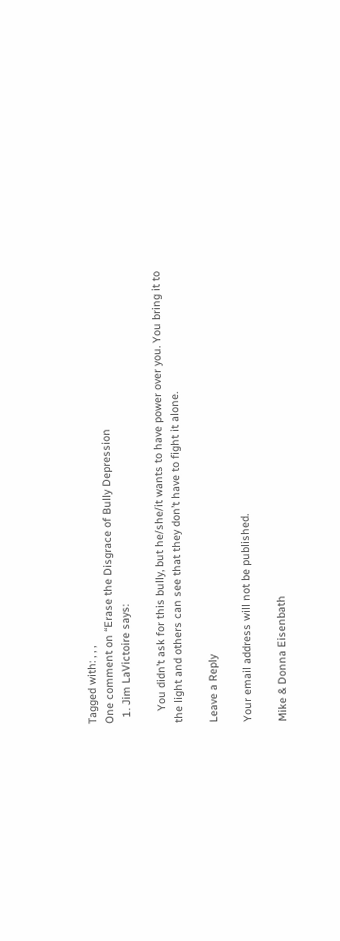Tagged with: , , ,
One comment on “Erase the Disgrace of Bully Depression
  1. Jim LaVictoire says:

    You didn’t ask for this bully, but he/she/it wants to have power over you. You bring it to the light and others can see that they don’t have to fight it alone.

Leave a Reply

Your email address will not be published.

Mike & Donna Eisenbath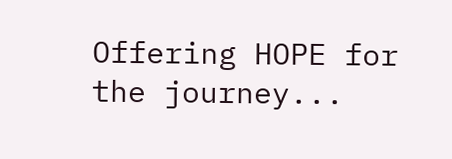Offering HOPE for the journey...